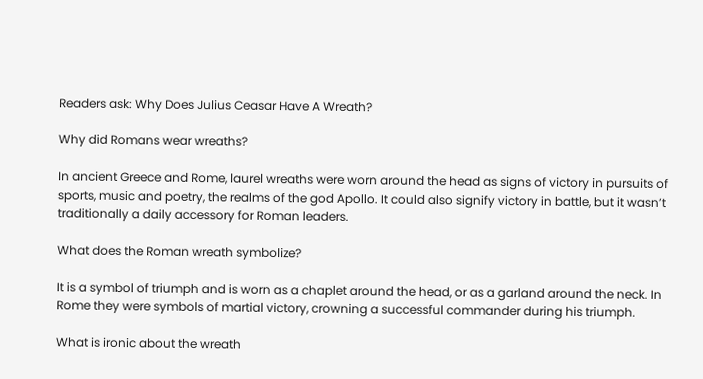Readers ask: Why Does Julius Ceasar Have A Wreath?

Why did Romans wear wreaths?

In ancient Greece and Rome, laurel wreaths were worn around the head as signs of victory in pursuits of sports, music and poetry, the realms of the god Apollo. It could also signify victory in battle, but it wasn’t traditionally a daily accessory for Roman leaders.

What does the Roman wreath symbolize?

It is a symbol of triumph and is worn as a chaplet around the head, or as a garland around the neck. In Rome they were symbols of martial victory, crowning a successful commander during his triumph.

What is ironic about the wreath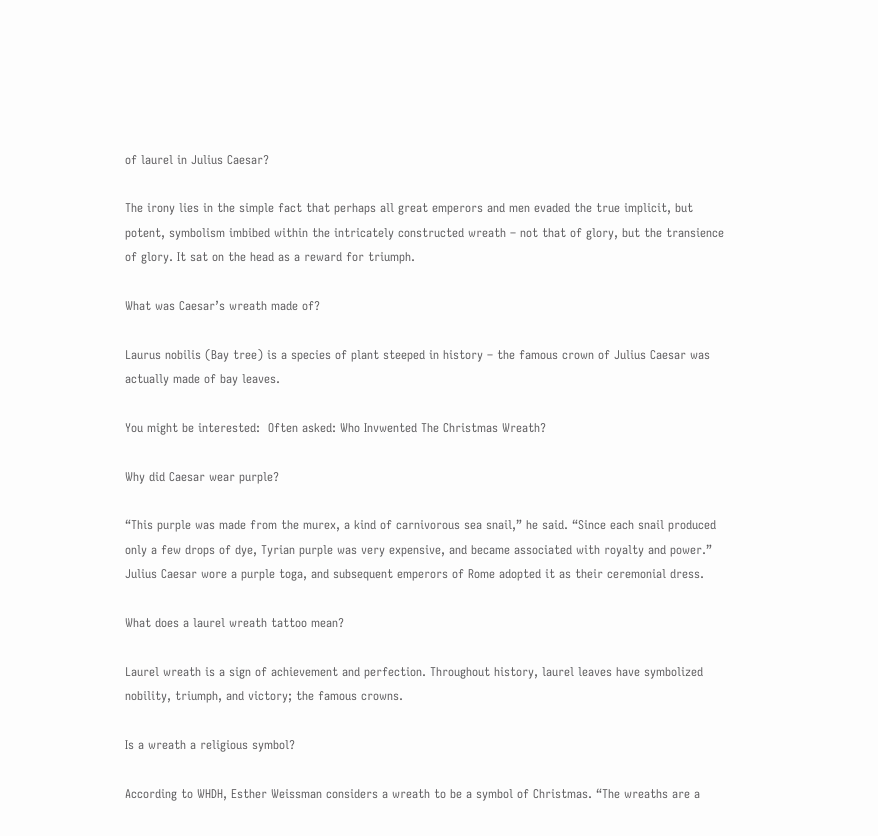of laurel in Julius Caesar?

The irony lies in the simple fact that perhaps all great emperors and men evaded the true implicit, but potent, symbolism imbibed within the intricately constructed wreath – not that of glory, but the transience of glory. It sat on the head as a reward for triumph.

What was Caesar’s wreath made of?

Laurus nobilis (Bay tree) is a species of plant steeped in history – the famous crown of Julius Caesar was actually made of bay leaves.

You might be interested:  Often asked: Who Invwented The Christmas Wreath?

Why did Caesar wear purple?

“This purple was made from the murex, a kind of carnivorous sea snail,” he said. “Since each snail produced only a few drops of dye, Tyrian purple was very expensive, and became associated with royalty and power.” Julius Caesar wore a purple toga, and subsequent emperors of Rome adopted it as their ceremonial dress.

What does a laurel wreath tattoo mean?

Laurel wreath is a sign of achievement and perfection. Throughout history, laurel leaves have symbolized nobility, triumph, and victory; the famous crowns.

Is a wreath a religious symbol?

According to WHDH, Esther Weissman considers a wreath to be a symbol of Christmas. “The wreaths are a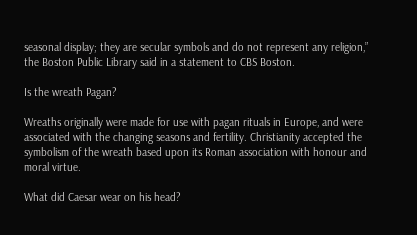seasonal display; they are secular symbols and do not represent any religion,” the Boston Public Library said in a statement to CBS Boston.

Is the wreath Pagan?

Wreaths originally were made for use with pagan rituals in Europe, and were associated with the changing seasons and fertility. Christianity accepted the symbolism of the wreath based upon its Roman association with honour and moral virtue.

What did Caesar wear on his head?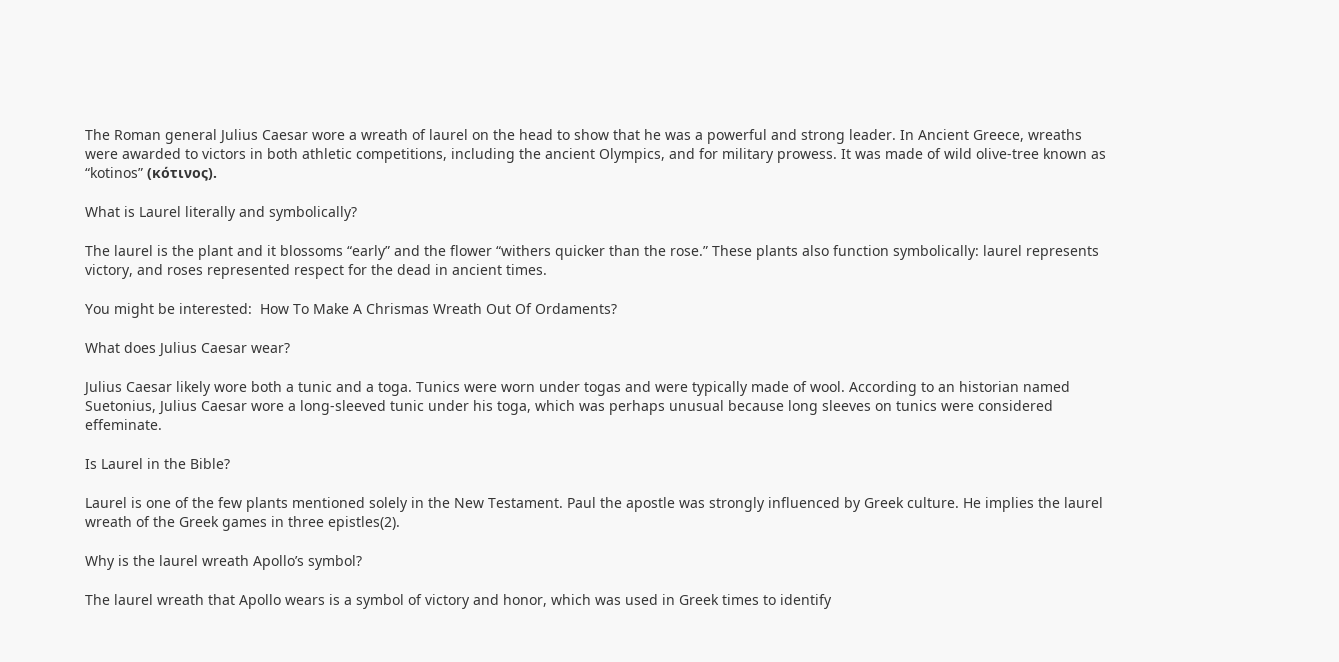The Roman general Julius Caesar wore a wreath of laurel on the head to show that he was a powerful and strong leader. In Ancient Greece, wreaths were awarded to victors in both athletic competitions, including the ancient Olympics, and for military prowess. It was made of wild olive-tree known as “kotinos” (κότινος).

What is Laurel literally and symbolically?

The laurel is the plant and it blossoms “early” and the flower “withers quicker than the rose.” These plants also function symbolically: laurel represents victory, and roses represented respect for the dead in ancient times.

You might be interested:  How To Make A Chrismas Wreath Out Of Ordaments?

What does Julius Caesar wear?

Julius Caesar likely wore both a tunic and a toga. Tunics were worn under togas and were typically made of wool. According to an historian named Suetonius, Julius Caesar wore a long-sleeved tunic under his toga, which was perhaps unusual because long sleeves on tunics were considered effeminate.

Is Laurel in the Bible?

Laurel is one of the few plants mentioned solely in the New Testament. Paul the apostle was strongly influenced by Greek culture. He implies the laurel wreath of the Greek games in three epistles(2).

Why is the laurel wreath Apollo’s symbol?

The laurel wreath that Apollo wears is a symbol of victory and honor, which was used in Greek times to identify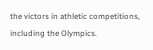the victors in athletic competitions, including the Olympics.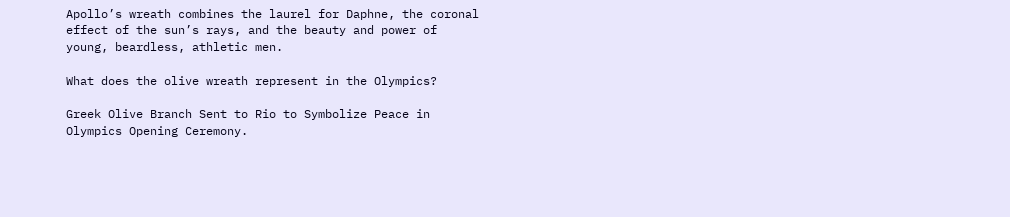Apollo’s wreath combines the laurel for Daphne, the coronal effect of the sun’s rays, and the beauty and power of young, beardless, athletic men.

What does the olive wreath represent in the Olympics?

Greek Olive Branch Sent to Rio to Symbolize Peace in Olympics Opening Ceremony.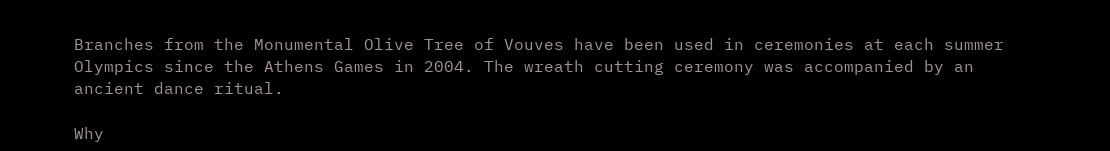Branches from the Monumental Olive Tree of Vouves have been used in ceremonies at each summer Olympics since the Athens Games in 2004. The wreath cutting ceremony was accompanied by an ancient dance ritual.

Why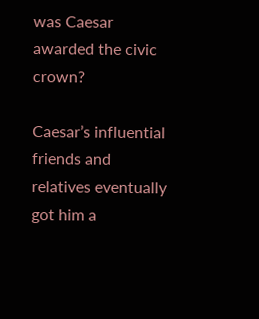was Caesar awarded the civic crown?

Caesar’s influential friends and relatives eventually got him a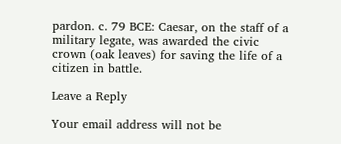pardon. c. 79 BCE: Caesar, on the staff of a military legate, was awarded the civic crown (oak leaves) for saving the life of a citizen in battle.

Leave a Reply

Your email address will not be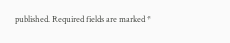published. Required fields are marked *